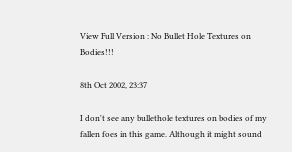View Full Version : No Bullet Hole Textures on Bodies!!!

8th Oct 2002, 23:37

I don't see any bullethole textures on bodies of my fallen foes in this game. Although it might sound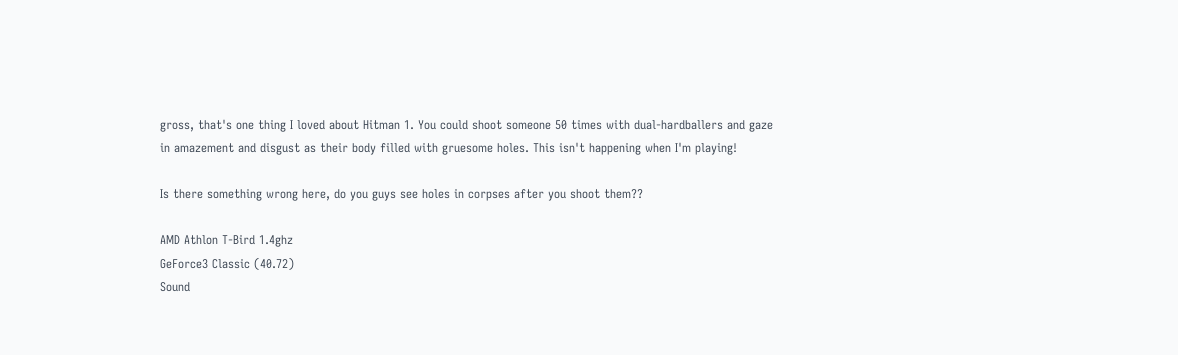gross, that's one thing I loved about Hitman 1. You could shoot someone 50 times with dual-hardballers and gaze in amazement and disgust as their body filled with gruesome holes. This isn't happening when I'm playing!

Is there something wrong here, do you guys see holes in corpses after you shoot them??

AMD Athlon T-Bird 1.4ghz
GeForce3 Classic (40.72)
Sound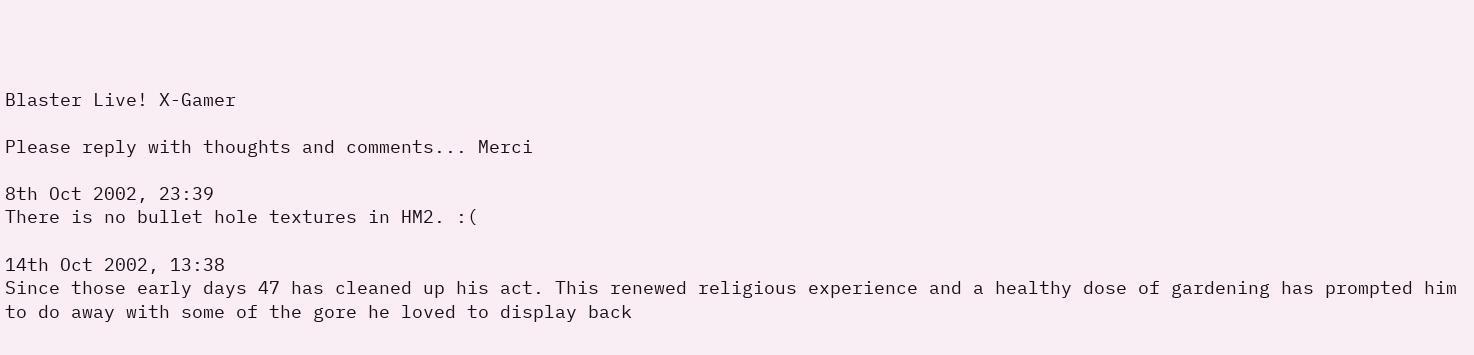Blaster Live! X-Gamer

Please reply with thoughts and comments... Merci

8th Oct 2002, 23:39
There is no bullet hole textures in HM2. :(

14th Oct 2002, 13:38
Since those early days 47 has cleaned up his act. This renewed religious experience and a healthy dose of gardening has prompted him to do away with some of the gore he loved to display back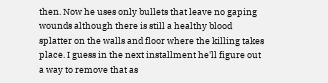then. Now he uses only bullets that leave no gaping wounds although there is still a healthy blood splatter on the walls and floor where the killing takes place. I guess in the next installment he'll figure out a way to remove that as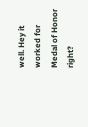well. Hey it worked for Medal of Honor right?